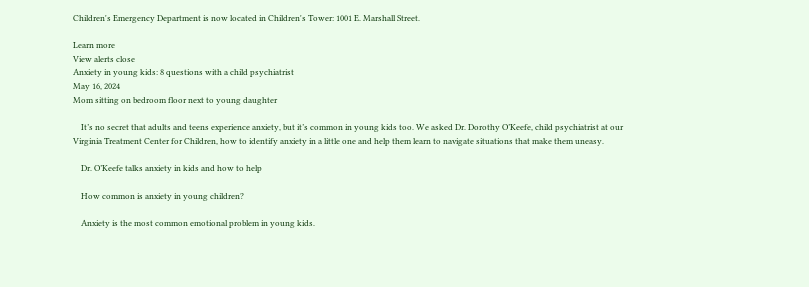Children's Emergency Department is now located in Children's Tower: 1001 E. Marshall Street.

Learn more
View alerts close
Anxiety in young kids: 8 questions with a child psychiatrist
May 16, 2024
Mom sitting on bedroom floor next to young daughter

    It’s no secret that adults and teens experience anxiety, but it’s common in young kids too. We asked Dr. Dorothy O’Keefe, child psychiatrist at our Virginia Treatment Center for Children, how to identify anxiety in a little one and help them learn to navigate situations that make them uneasy.

    Dr. O’Keefe talks anxiety in kids and how to help

    How common is anxiety in young children?

    Anxiety is the most common emotional problem in young kids.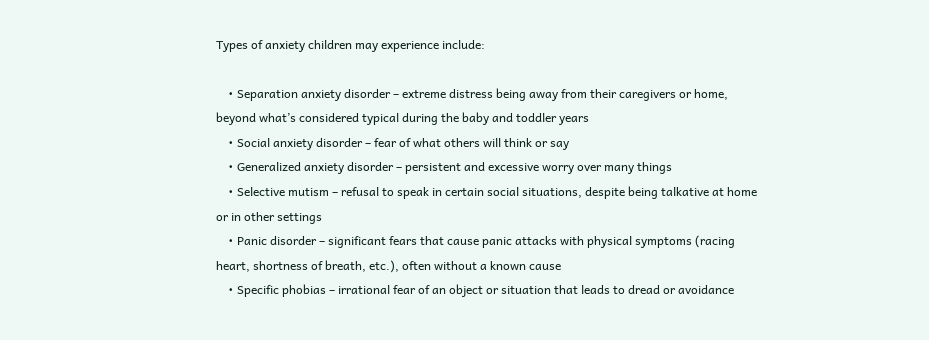Types of anxiety children may experience include:

    • Separation anxiety disorder – extreme distress being away from their caregivers or home, beyond what’s considered typical during the baby and toddler years
    • Social anxiety disorder – fear of what others will think or say
    • Generalized anxiety disorder – persistent and excessive worry over many things
    • Selective mutism – refusal to speak in certain social situations, despite being talkative at home or in other settings
    • Panic disorder – significant fears that cause panic attacks with physical symptoms (racing heart, shortness of breath, etc.), often without a known cause
    • Specific phobias – irrational fear of an object or situation that leads to dread or avoidance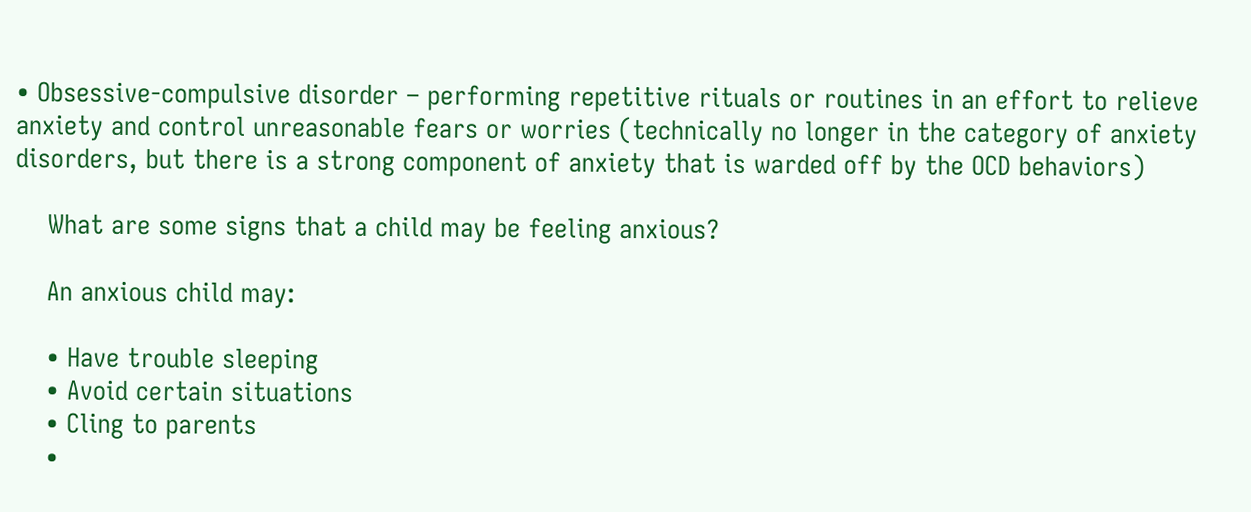• Obsessive-compulsive disorder – performing repetitive rituals or routines in an effort to relieve anxiety and control unreasonable fears or worries (technically no longer in the category of anxiety disorders, but there is a strong component of anxiety that is warded off by the OCD behaviors)

    What are some signs that a child may be feeling anxious?

    An anxious child may:

    • Have trouble sleeping
    • Avoid certain situations
    • Cling to parents
    •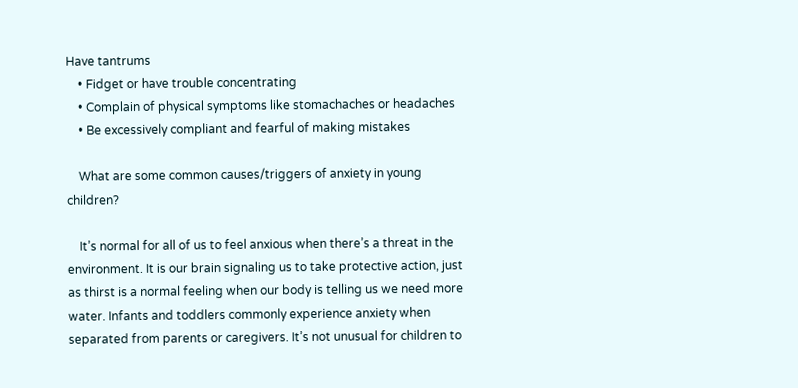Have tantrums
    • Fidget or have trouble concentrating
    • Complain of physical symptoms like stomachaches or headaches
    • Be excessively compliant and fearful of making mistakes

    What are some common causes/triggers of anxiety in young children?

    It’s normal for all of us to feel anxious when there’s a threat in the environment. It is our brain signaling us to take protective action, just as thirst is a normal feeling when our body is telling us we need more water. Infants and toddlers commonly experience anxiety when separated from parents or caregivers. It’s not unusual for children to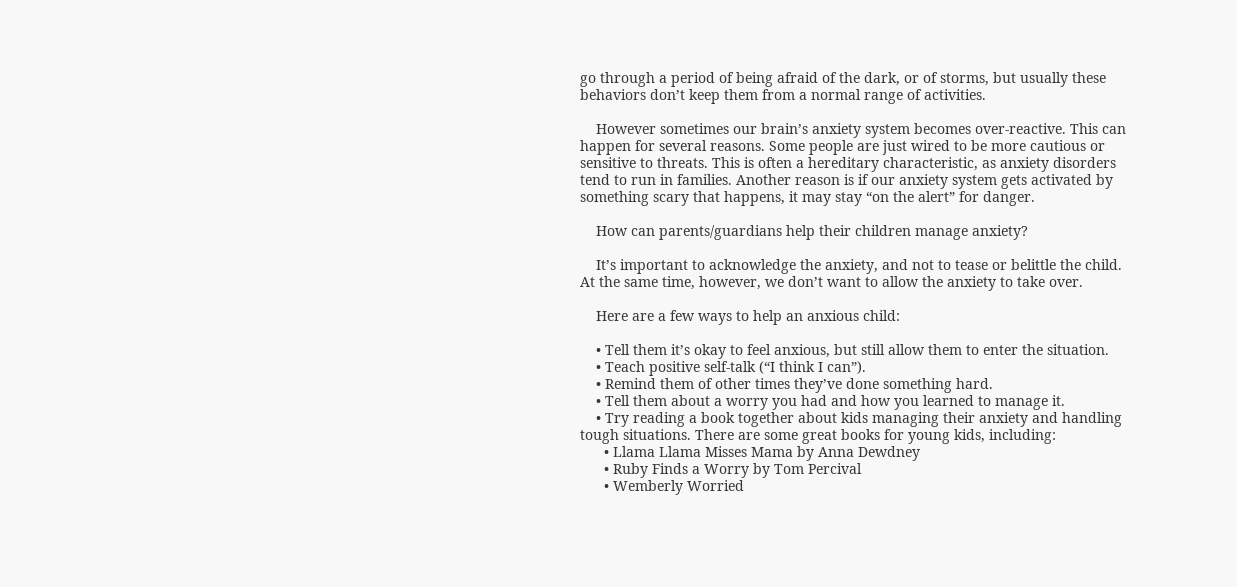go through a period of being afraid of the dark, or of storms, but usually these behaviors don’t keep them from a normal range of activities.

    However sometimes our brain’s anxiety system becomes over-reactive. This can happen for several reasons. Some people are just wired to be more cautious or sensitive to threats. This is often a hereditary characteristic, as anxiety disorders tend to run in families. Another reason is if our anxiety system gets activated by something scary that happens, it may stay “on the alert” for danger.

    How can parents/guardians help their children manage anxiety?

    It’s important to acknowledge the anxiety, and not to tease or belittle the child. At the same time, however, we don’t want to allow the anxiety to take over.

    Here are a few ways to help an anxious child:

    • Tell them it’s okay to feel anxious, but still allow them to enter the situation.
    • Teach positive self-talk (“I think I can”).
    • Remind them of other times they’ve done something hard.
    • Tell them about a worry you had and how you learned to manage it.
    • Try reading a book together about kids managing their anxiety and handling tough situations. There are some great books for young kids, including:
      • Llama Llama Misses Mama by Anna Dewdney
      • Ruby Finds a Worry by Tom Percival
      • Wemberly Worried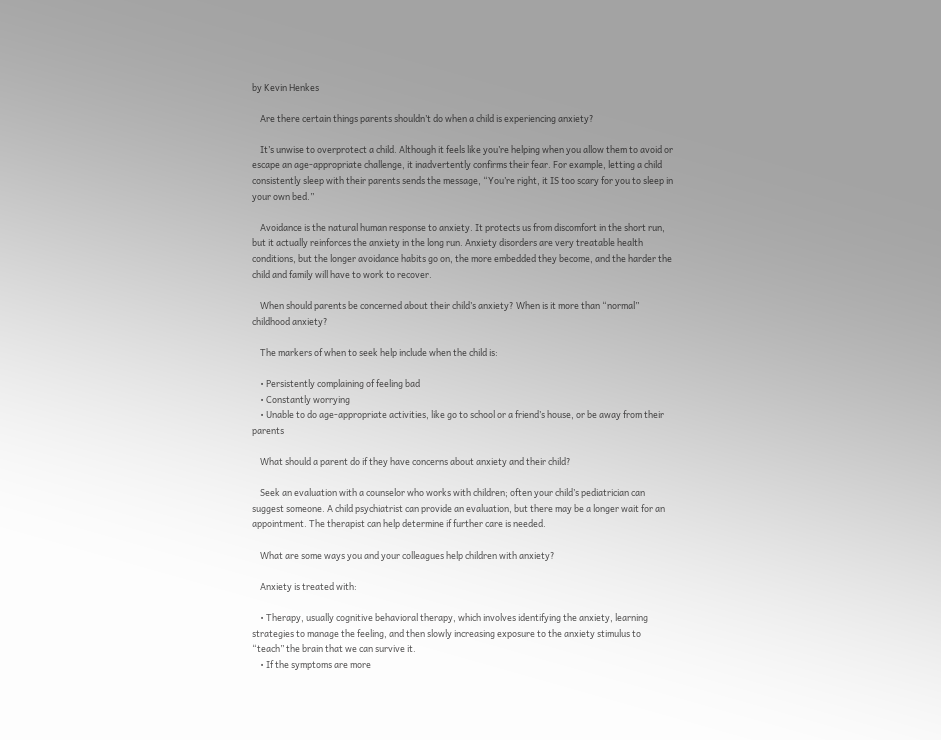by Kevin Henkes

    Are there certain things parents shouldn’t do when a child is experiencing anxiety?

    It’s unwise to overprotect a child. Although it feels like you’re helping when you allow them to avoid or escape an age-appropriate challenge, it inadvertently confirms their fear. For example, letting a child consistently sleep with their parents sends the message, “You’re right, it IS too scary for you to sleep in your own bed.”

    Avoidance is the natural human response to anxiety. It protects us from discomfort in the short run, but it actually reinforces the anxiety in the long run. Anxiety disorders are very treatable health conditions, but the longer avoidance habits go on, the more embedded they become, and the harder the child and family will have to work to recover.

    When should parents be concerned about their child’s anxiety? When is it more than “normal” childhood anxiety?

    The markers of when to seek help include when the child is:

    • Persistently complaining of feeling bad
    • Constantly worrying
    • Unable to do age-appropriate activities, like go to school or a friend’s house, or be away from their parents

    What should a parent do if they have concerns about anxiety and their child?

    Seek an evaluation with a counselor who works with children; often your child’s pediatrician can suggest someone. A child psychiatrist can provide an evaluation, but there may be a longer wait for an appointment. The therapist can help determine if further care is needed.

    What are some ways you and your colleagues help children with anxiety?

    Anxiety is treated with:

    • Therapy, usually cognitive behavioral therapy, which involves identifying the anxiety, learning strategies to manage the feeling, and then slowly increasing exposure to the anxiety stimulus to “teach” the brain that we can survive it.
    • If the symptoms are more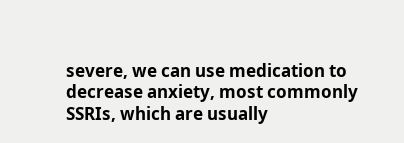severe, we can use medication to decrease anxiety, most commonly SSRIs, which are usually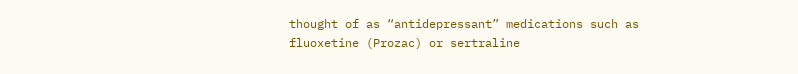thought of as “antidepressant” medications such as fluoxetine (Prozac) or sertraline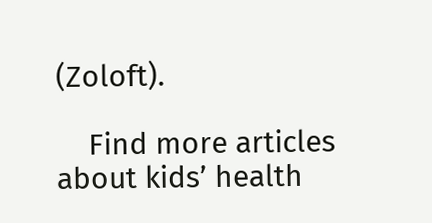(Zoloft).

    Find more articles about kids’ health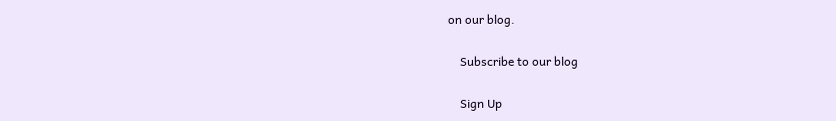on our blog.

    Subscribe to our blog

    Sign Up